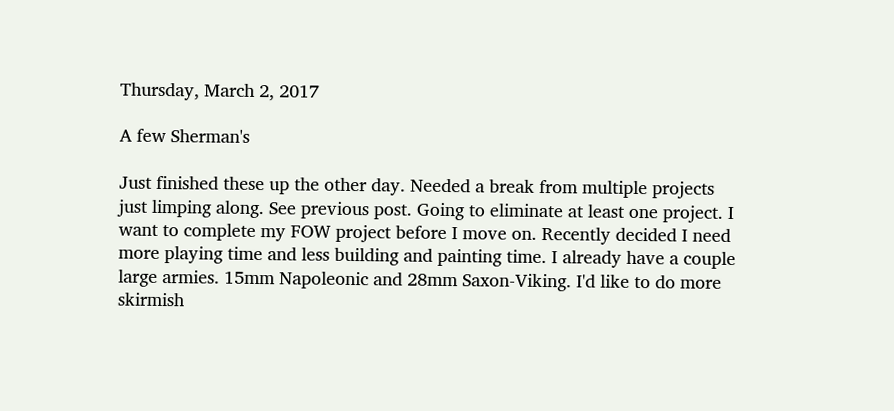Thursday, March 2, 2017

A few Sherman's

Just finished these up the other day. Needed a break from multiple projects just limping along. See previous post. Going to eliminate at least one project. I want to complete my FOW project before I move on. Recently decided I need more playing time and less building and painting time. I already have a couple large armies. 15mm Napoleonic and 28mm Saxon-Viking. I'd like to do more skirmish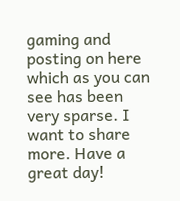gaming and posting on here which as you can see has been very sparse. I want to share more. Have a great day!